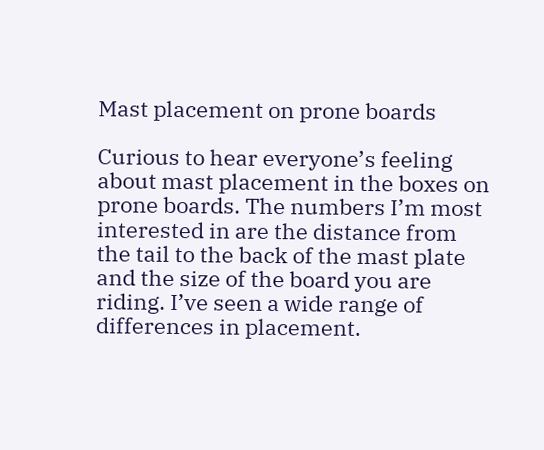Mast placement on prone boards

Curious to hear everyone’s feeling about mast placement in the boxes on prone boards. The numbers I’m most interested in are the distance from the tail to the back of the mast plate and the size of the board you are riding. I’ve seen a wide range of differences in placement.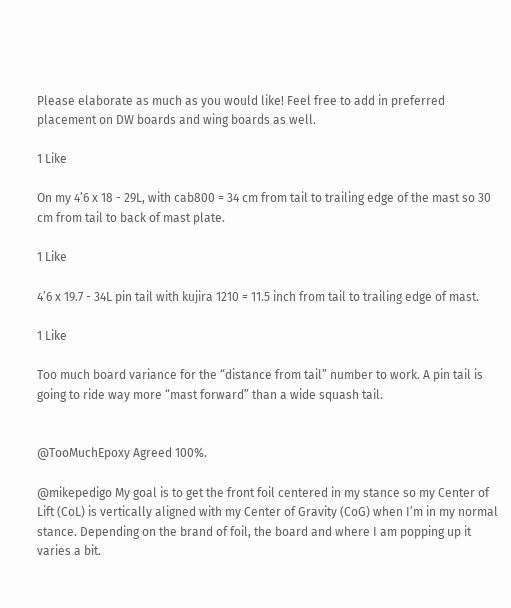Please elaborate as much as you would like! Feel free to add in preferred placement on DW boards and wing boards as well.

1 Like

On my 4’6 x 18 - 29L, with cab800 = 34 cm from tail to trailing edge of the mast so 30 cm from tail to back of mast plate.

1 Like

4’6 x 19.7 - 34L pin tail with kujira 1210 = 11.5 inch from tail to trailing edge of mast.

1 Like

Too much board variance for the “distance from tail” number to work. A pin tail is going to ride way more “mast forward” than a wide squash tail.


@TooMuchEpoxy Agreed 100%.

@mikepedigo My goal is to get the front foil centered in my stance so my Center of Lift (CoL) is vertically aligned with my Center of Gravity (CoG) when I’m in my normal stance. Depending on the brand of foil, the board and where I am popping up it varies a bit.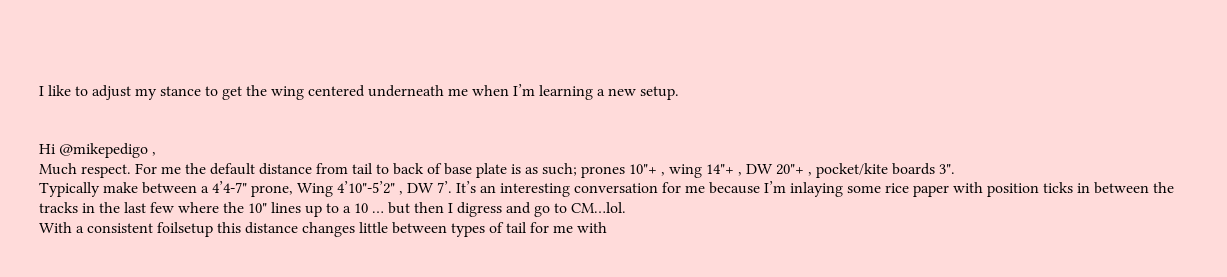I like to adjust my stance to get the wing centered underneath me when I’m learning a new setup.


Hi @mikepedigo ,
Much respect. For me the default distance from tail to back of base plate is as such; prones 10"+ , wing 14"+ , DW 20"+ , pocket/kite boards 3".
Typically make between a 4’4-7" prone, Wing 4’10"-5’2" , DW 7’. It’s an interesting conversation for me because I’m inlaying some rice paper with position ticks in between the tracks in the last few where the 10" lines up to a 10 … but then I digress and go to CM…lol.
With a consistent foilsetup this distance changes little between types of tail for me with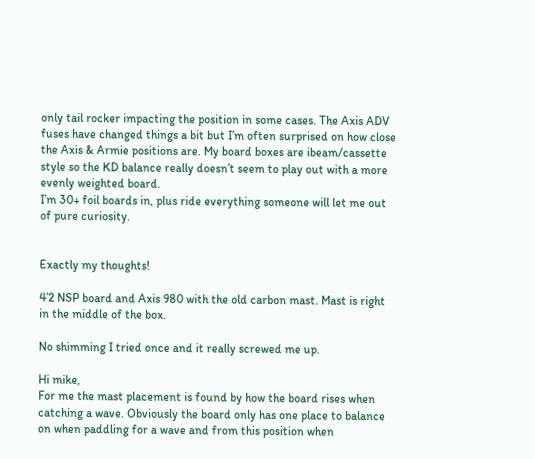only tail rocker impacting the position in some cases. The Axis ADV fuses have changed things a bit but I’m often surprised on how close the Axis & Armie positions are. My board boxes are ibeam/cassette style so the KD balance really doesn’t seem to play out with a more evenly weighted board.
I’m 30+ foil boards in, plus ride everything someone will let me out of pure curiosity.


Exactly my thoughts!

4’2 NSP board and Axis 980 with the old carbon mast. Mast is right in the middle of the box.

No shimming I tried once and it really screwed me up.

Hi mike,
For me the mast placement is found by how the board rises when catching a wave. Obviously the board only has one place to balance on when paddling for a wave and from this position when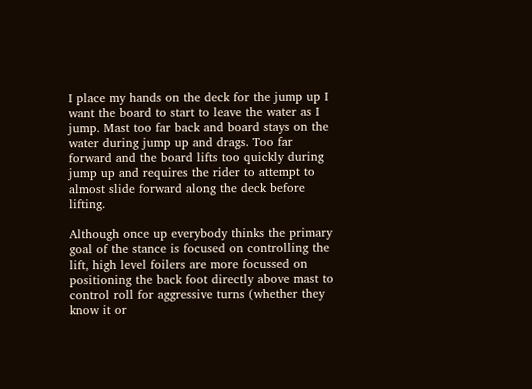I place my hands on the deck for the jump up I want the board to start to leave the water as I jump. Mast too far back and board stays on the water during jump up and drags. Too far forward and the board lifts too quickly during jump up and requires the rider to attempt to almost slide forward along the deck before lifting.

Although once up everybody thinks the primary goal of the stance is focused on controlling the lift, high level foilers are more focussed on positioning the back foot directly above mast to control roll for aggressive turns (whether they know it or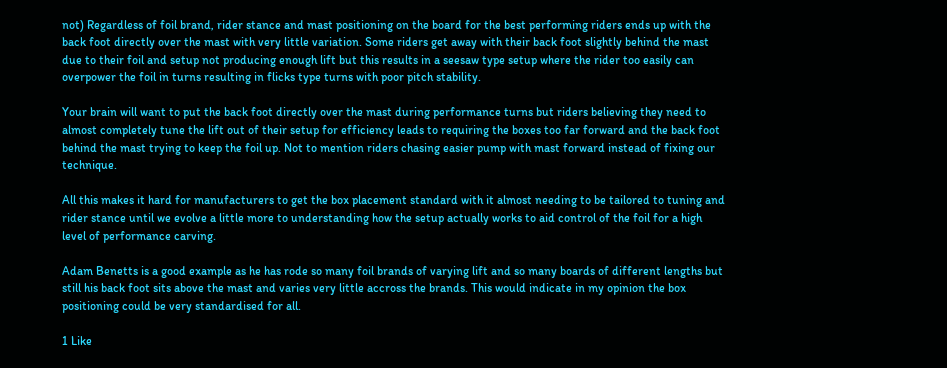not) Regardless of foil brand, rider stance and mast positioning on the board for the best performing riders ends up with the back foot directly over the mast with very little variation. Some riders get away with their back foot slightly behind the mast due to their foil and setup not producing enough lift but this results in a seesaw type setup where the rider too easily can overpower the foil in turns resulting in flicks type turns with poor pitch stability.

Your brain will want to put the back foot directly over the mast during performance turns but riders believing they need to almost completely tune the lift out of their setup for efficiency leads to requiring the boxes too far forward and the back foot behind the mast trying to keep the foil up. Not to mention riders chasing easier pump with mast forward instead of fixing our technique.

All this makes it hard for manufacturers to get the box placement standard with it almost needing to be tailored to tuning and rider stance until we evolve a little more to understanding how the setup actually works to aid control of the foil for a high level of performance carving.

Adam Benetts is a good example as he has rode so many foil brands of varying lift and so many boards of different lengths but still his back foot sits above the mast and varies very little accross the brands. This would indicate in my opinion the box positioning could be very standardised for all.

1 Like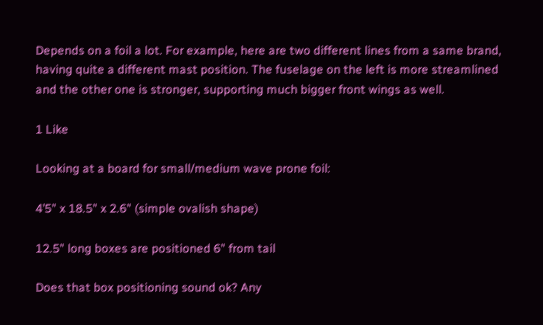Depends on a foil a lot. For example, here are two different lines from a same brand, having quite a different mast position. The fuselage on the left is more streamlined and the other one is stronger, supporting much bigger front wings as well.

1 Like

Looking at a board for small/medium wave prone foil:

4’5" x 18.5" x 2.6" (simple ovalish shape)

12.5" long boxes are positioned 6" from tail

Does that box positioning sound ok? Any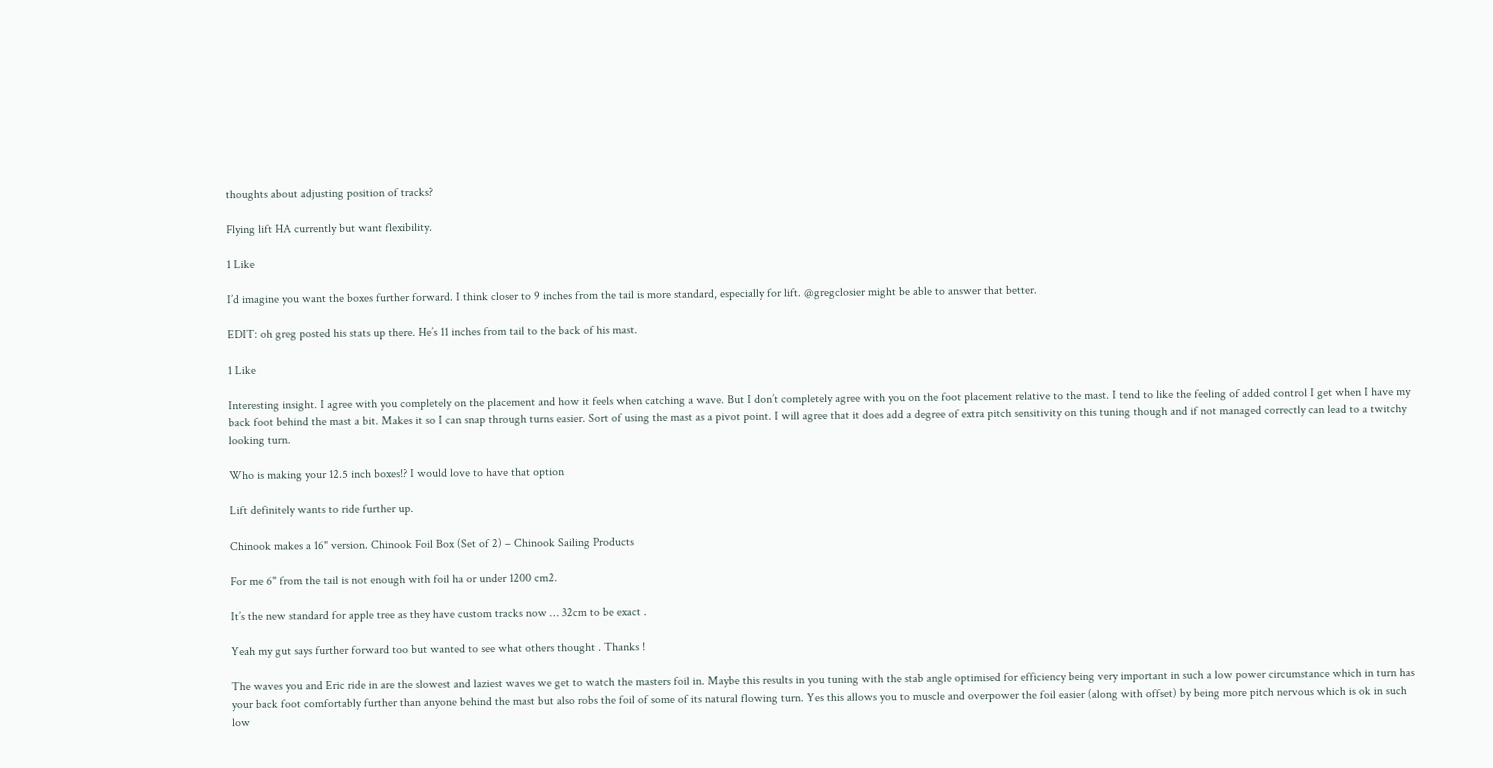thoughts about adjusting position of tracks?

Flying lift HA currently but want flexibility.

1 Like

I’d imagine you want the boxes further forward. I think closer to 9 inches from the tail is more standard, especially for lift. @gregclosier might be able to answer that better.

EDIT: oh greg posted his stats up there. He’s 11 inches from tail to the back of his mast.

1 Like

Interesting insight. I agree with you completely on the placement and how it feels when catching a wave. But I don’t completely agree with you on the foot placement relative to the mast. I tend to like the feeling of added control I get when I have my back foot behind the mast a bit. Makes it so I can snap through turns easier. Sort of using the mast as a pivot point. I will agree that it does add a degree of extra pitch sensitivity on this tuning though and if not managed correctly can lead to a twitchy looking turn.

Who is making your 12.5 inch boxes!? I would love to have that option

Lift definitely wants to ride further up.

Chinook makes a 16" version. Chinook Foil Box (Set of 2) – Chinook Sailing Products

For me 6" from the tail is not enough with foil ha or under 1200 cm2.

It’s the new standard for apple tree as they have custom tracks now … 32cm to be exact .

Yeah my gut says further forward too but wanted to see what others thought . Thanks !

The waves you and Eric ride in are the slowest and laziest waves we get to watch the masters foil in. Maybe this results in you tuning with the stab angle optimised for efficiency being very important in such a low power circumstance which in turn has your back foot comfortably further than anyone behind the mast but also robs the foil of some of its natural flowing turn. Yes this allows you to muscle and overpower the foil easier (along with offset) by being more pitch nervous which is ok in such low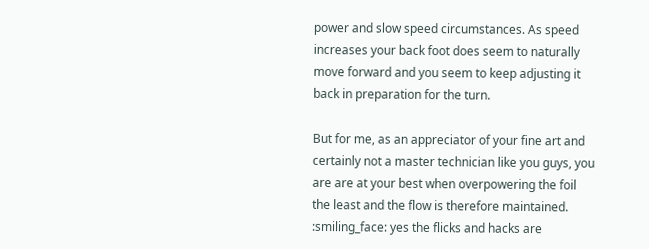power and slow speed circumstances. As speed increases your back foot does seem to naturally move forward and you seem to keep adjusting it back in preparation for the turn.

But for me, as an appreciator of your fine art and certainly not a master technician like you guys, you are are at your best when overpowering the foil the least and the flow is therefore maintained. :smiling_face: yes the flicks and hacks are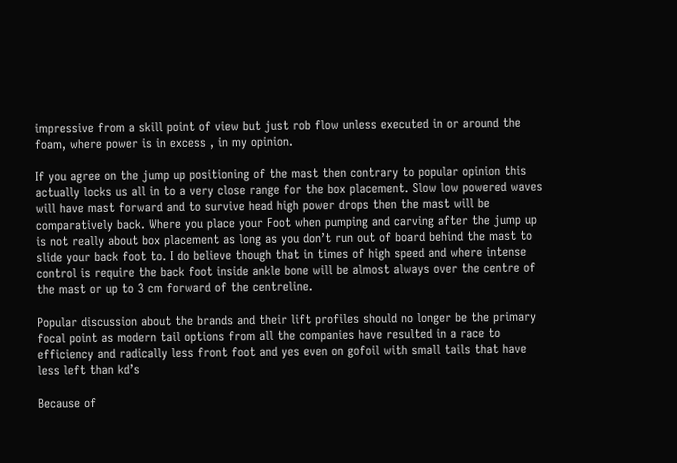impressive from a skill point of view but just rob flow unless executed in or around the foam, where power is in excess , in my opinion.

If you agree on the jump up positioning of the mast then contrary to popular opinion this actually locks us all in to a very close range for the box placement. Slow low powered waves will have mast forward and to survive head high power drops then the mast will be comparatively back. Where you place your Foot when pumping and carving after the jump up is not really about box placement as long as you don’t run out of board behind the mast to slide your back foot to. I do believe though that in times of high speed and where intense control is require the back foot inside ankle bone will be almost always over the centre of the mast or up to 3 cm forward of the centreline.

Popular discussion about the brands and their lift profiles should no longer be the primary focal point as modern tail options from all the companies have resulted in a race to efficiency and radically less front foot and yes even on gofoil with small tails that have less left than kd’s

Because of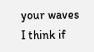your waves I think if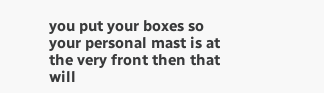you put your boxes so your personal mast is at the very front then that will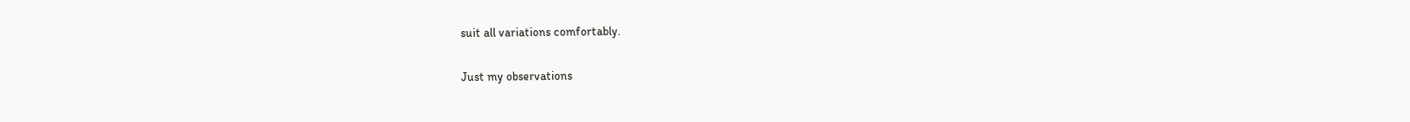suit all variations comfortably.

Just my observations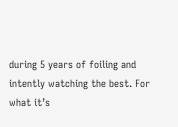during 5 years of foiling and intently watching the best. For what it’s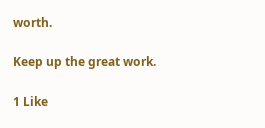worth.

Keep up the great work.

1 Like